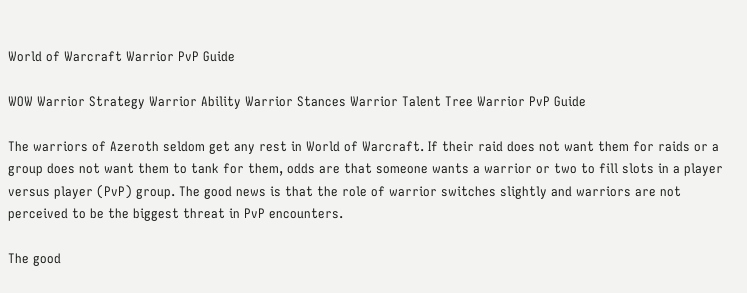World of Warcraft Warrior PvP Guide

WOW Warrior Strategy Warrior Ability Warrior Stances Warrior Talent Tree Warrior PvP Guide

The warriors of Azeroth seldom get any rest in World of Warcraft. If their raid does not want them for raids or a group does not want them to tank for them, odds are that someone wants a warrior or two to fill slots in a player versus player (PvP) group. The good news is that the role of warrior switches slightly and warriors are not perceived to be the biggest threat in PvP encounters.

The good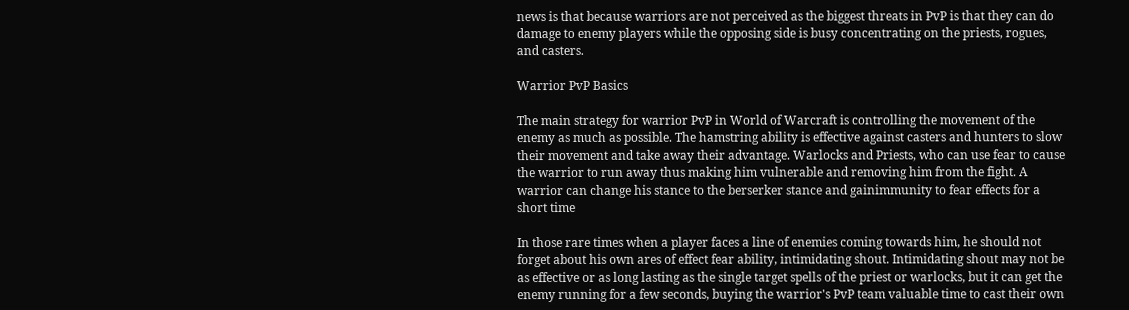news is that because warriors are not perceived as the biggest threats in PvP is that they can do damage to enemy players while the opposing side is busy concentrating on the priests, rogues, and casters.

Warrior PvP Basics

The main strategy for warrior PvP in World of Warcraft is controlling the movement of the enemy as much as possible. The hamstring ability is effective against casters and hunters to slow their movement and take away their advantage. Warlocks and Priests, who can use fear to cause the warrior to run away thus making him vulnerable and removing him from the fight. A warrior can change his stance to the berserker stance and gainimmunity to fear effects for a short time

In those rare times when a player faces a line of enemies coming towards him, he should not forget about his own ares of effect fear ability, intimidating shout. Intimidating shout may not be as effective or as long lasting as the single target spells of the priest or warlocks, but it can get the enemy running for a few seconds, buying the warrior's PvP team valuable time to cast their own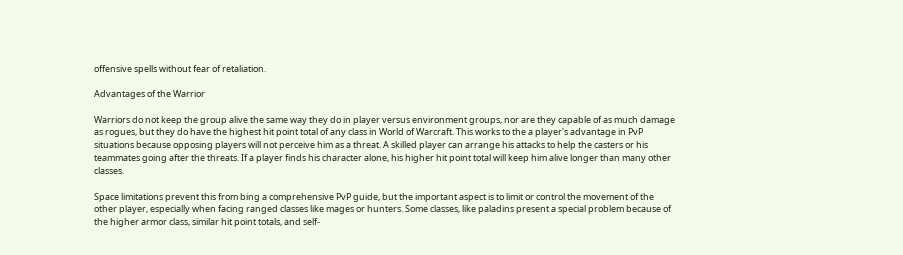offensive spells without fear of retaliation.

Advantages of the Warrior

Warriors do not keep the group alive the same way they do in player versus environment groups, nor are they capable of as much damage as rogues, but they do have the highest hit point total of any class in World of Warcraft. This works to the a player's advantage in PvP situations because opposing players will not perceive him as a threat. A skilled player can arrange his attacks to help the casters or his teammates going after the threats. If a player finds his character alone, his higher hit point total will keep him alive longer than many other classes.

Space limitations prevent this from bing a comprehensive PvP guide, but the important aspect is to limit or control the movement of the other player, especially when facing ranged classes like mages or hunters. Some classes, like paladins present a special problem because of the higher armor class, similar hit point totals, and self-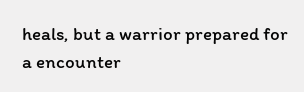heals, but a warrior prepared for a encounter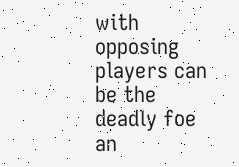with opposing players can be the deadly foe an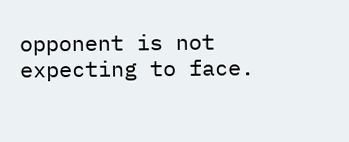opponent is not expecting to face.